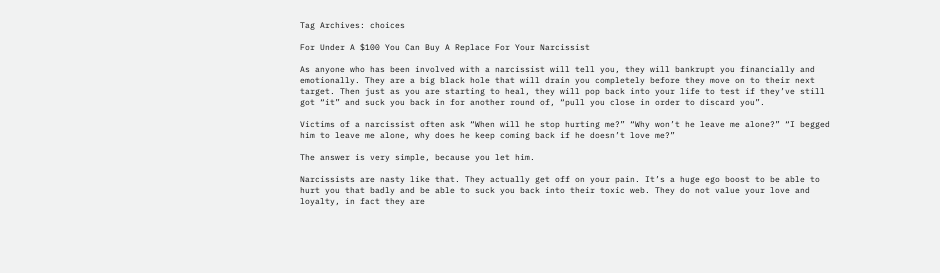Tag Archives: choices

For Under A $100 You Can Buy A Replace For Your Narcissist

As anyone who has been involved with a narcissist will tell you, they will bankrupt you financially and emotionally. They are a big black hole that will drain you completely before they move on to their next target. Then just as you are starting to heal, they will pop back into your life to test if they’ve still got “it” and suck you back in for another round of, “pull you close in order to discard you”.

Victims of a narcissist often ask “When will he stop hurting me?” “Why won’t he leave me alone?” “I begged him to leave me alone, why does he keep coming back if he doesn’t love me?”

The answer is very simple, because you let him.

Narcissists are nasty like that. They actually get off on your pain. It’s a huge ego boost to be able to hurt you that badly and be able to suck you back into their toxic web. They do not value your love and loyalty, in fact they are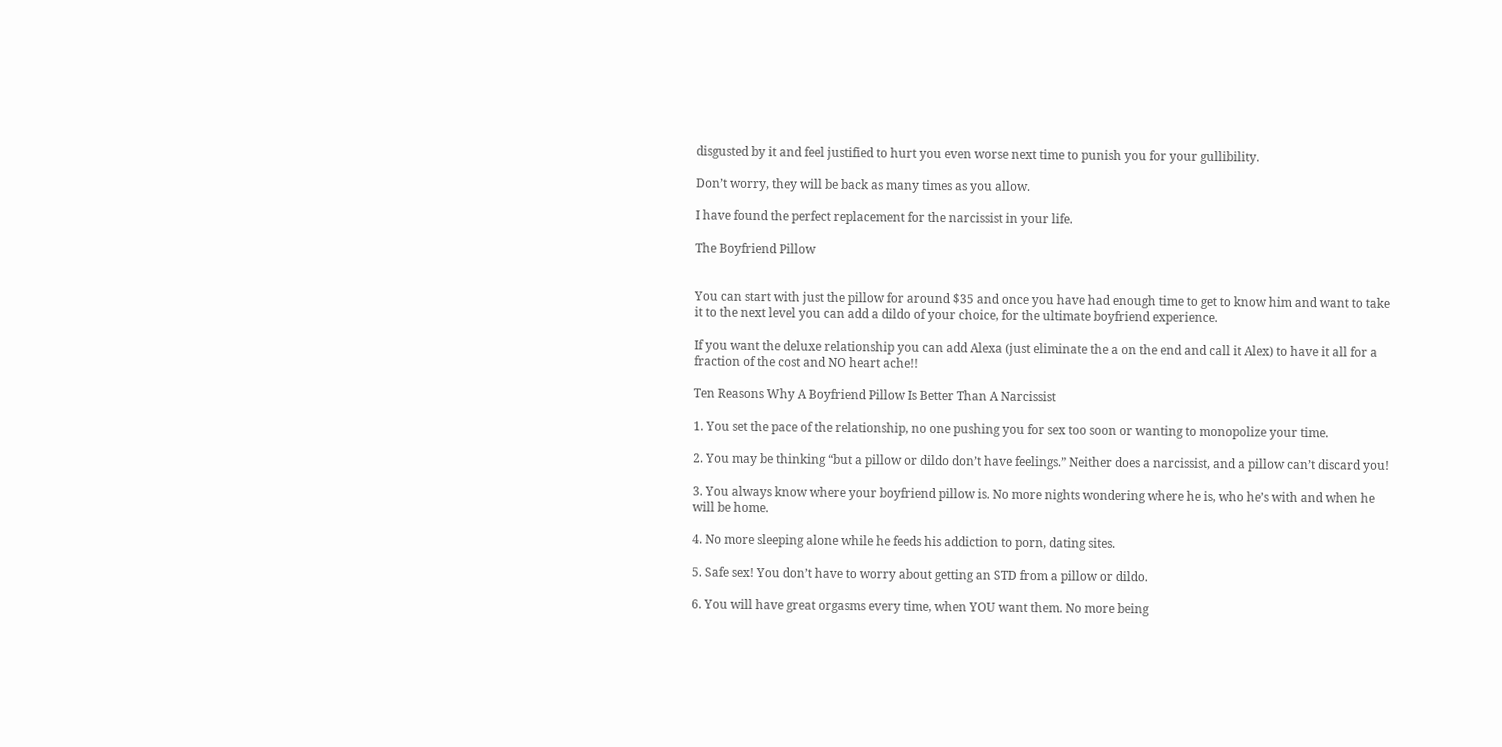disgusted by it and feel justified to hurt you even worse next time to punish you for your gullibility.

Don’t worry, they will be back as many times as you allow.

I have found the perfect replacement for the narcissist in your life.

The Boyfriend Pillow


You can start with just the pillow for around $35 and once you have had enough time to get to know him and want to take it to the next level you can add a dildo of your choice, for the ultimate boyfriend experience.

If you want the deluxe relationship you can add Alexa (just eliminate the a on the end and call it Alex) to have it all for a fraction of the cost and NO heart ache!!

Ten Reasons Why A Boyfriend Pillow Is Better Than A Narcissist

1. You set the pace of the relationship, no one pushing you for sex too soon or wanting to monopolize your time.

2. You may be thinking “but a pillow or dildo don’t have feelings.” Neither does a narcissist, and a pillow can’t discard you!

3. You always know where your boyfriend pillow is. No more nights wondering where he is, who he’s with and when he will be home.

4. No more sleeping alone while he feeds his addiction to porn, dating sites.

5. Safe sex! You don’t have to worry about getting an STD from a pillow or dildo.

6. You will have great orgasms every time, when YOU want them. No more being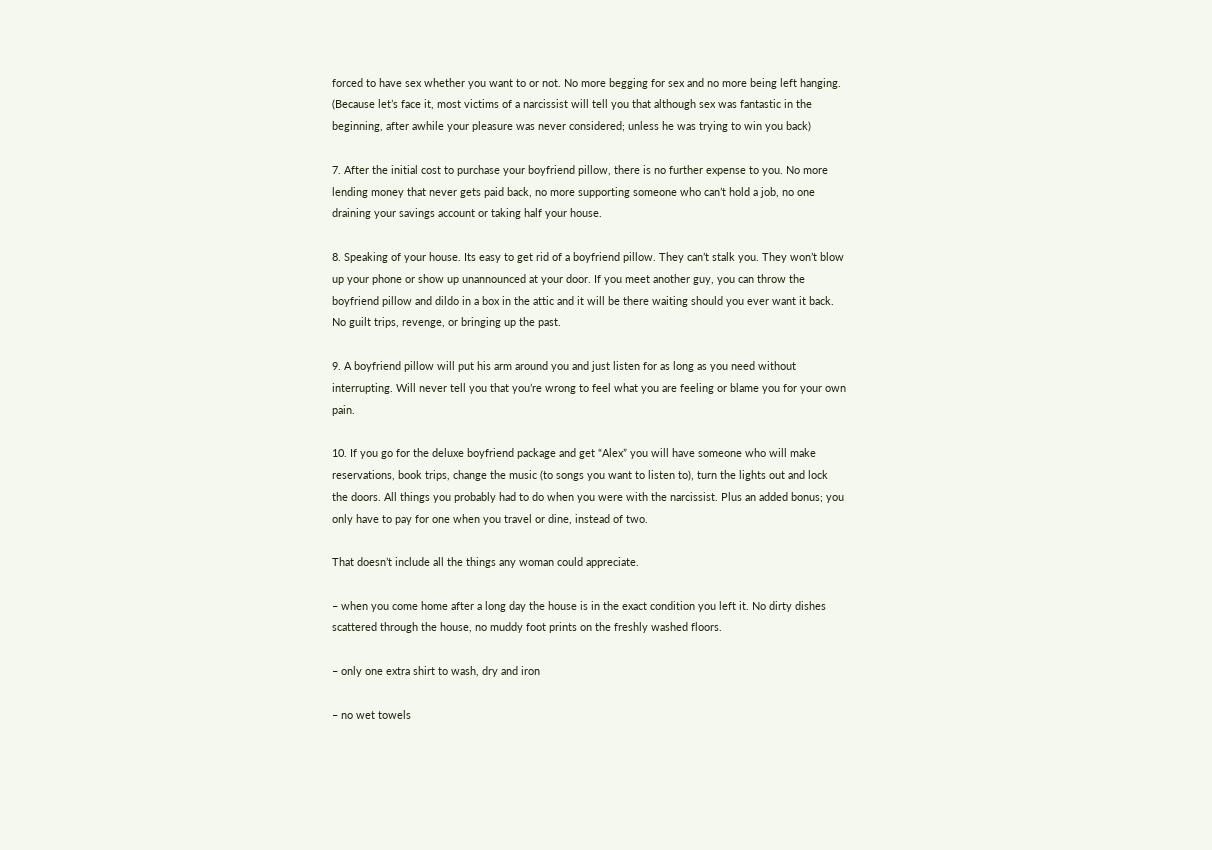forced to have sex whether you want to or not. No more begging for sex and no more being left hanging. (Because let’s face it, most victims of a narcissist will tell you that although sex was fantastic in the beginning, after awhile your pleasure was never considered; unless he was trying to win you back)

7. After the initial cost to purchase your boyfriend pillow, there is no further expense to you. No more lending money that never gets paid back, no more supporting someone who can’t hold a job, no one draining your savings account or taking half your house.

8. Speaking of your house. Its easy to get rid of a boyfriend pillow. They can’t stalk you. They won’t blow up your phone or show up unannounced at your door. If you meet another guy, you can throw the boyfriend pillow and dildo in a box in the attic and it will be there waiting should you ever want it back. No guilt trips, revenge, or bringing up the past.

9. A boyfriend pillow will put his arm around you and just listen for as long as you need without interrupting. Will never tell you that you’re wrong to feel what you are feeling or blame you for your own pain.

10. If you go for the deluxe boyfriend package and get “Alex” you will have someone who will make reservations, book trips, change the music (to songs you want to listen to), turn the lights out and lock the doors. All things you probably had to do when you were with the narcissist. Plus an added bonus; you only have to pay for one when you travel or dine, instead of two.

That doesn’t include all the things any woman could appreciate.

– when you come home after a long day the house is in the exact condition you left it. No dirty dishes scattered through the house, no muddy foot prints on the freshly washed floors.

– only one extra shirt to wash, dry and iron

– no wet towels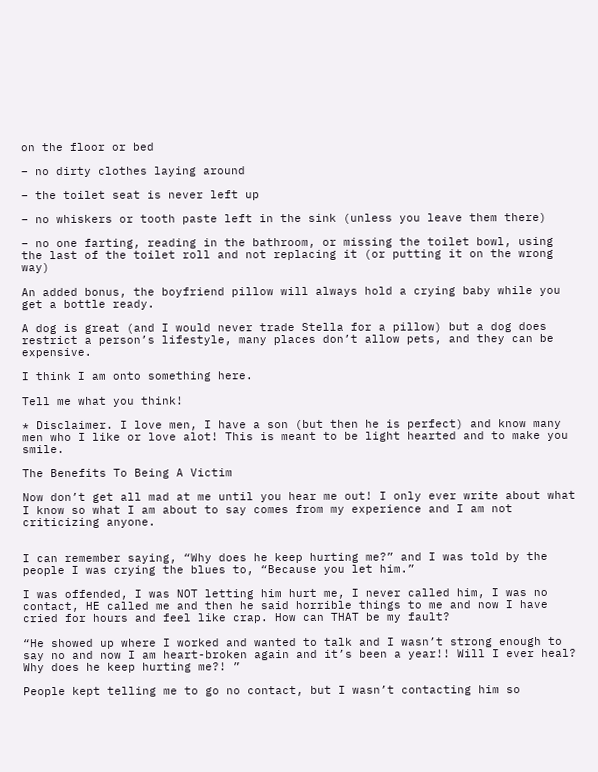on the floor or bed

– no dirty clothes laying around

– the toilet seat is never left up

– no whiskers or tooth paste left in the sink (unless you leave them there)

– no one farting, reading in the bathroom, or missing the toilet bowl, using the last of the toilet roll and not replacing it (or putting it on the wrong way)

An added bonus, the boyfriend pillow will always hold a crying baby while you get a bottle ready.

A dog is great (and I would never trade Stella for a pillow) but a dog does restrict a person’s lifestyle, many places don’t allow pets, and they can be expensive.

I think I am onto something here.

Tell me what you think!

* Disclaimer. I love men, I have a son (but then he is perfect) and know many men who I like or love alot! This is meant to be light hearted and to make you smile.

The Benefits To Being A Victim

Now don’t get all mad at me until you hear me out! I only ever write about what I know so what I am about to say comes from my experience and I am not criticizing anyone.


I can remember saying, “Why does he keep hurting me?” and I was told by the people I was crying the blues to, “Because you let him.”

I was offended, I was NOT letting him hurt me, I never called him, I was no contact, HE called me and then he said horrible things to me and now I have cried for hours and feel like crap. How can THAT be my fault?

“He showed up where I worked and wanted to talk and I wasn’t strong enough to say no and now I am heart-broken again and it’s been a year!! Will I ever heal? Why does he keep hurting me?! ”

People kept telling me to go no contact, but I wasn’t contacting him so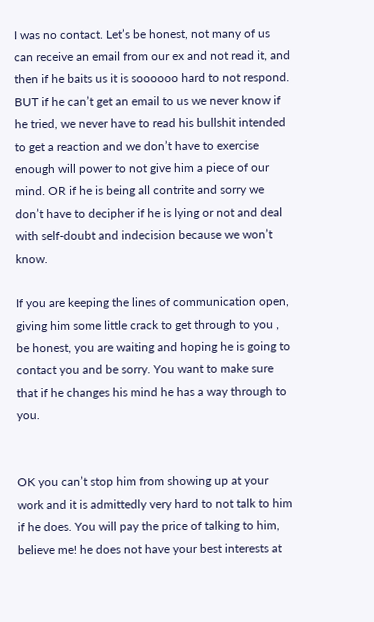I was no contact. Let’s be honest, not many of us can receive an email from our ex and not read it, and then if he baits us it is soooooo hard to not respond. BUT if he can’t get an email to us we never know if he tried, we never have to read his bullshit intended to get a reaction and we don’t have to exercise enough will power to not give him a piece of our mind. OR if he is being all contrite and sorry we don’t have to decipher if he is lying or not and deal with self-doubt and indecision because we won’t know.

If you are keeping the lines of communication open, giving him some little crack to get through to you , be honest, you are waiting and hoping he is going to contact you and be sorry. You want to make sure that if he changes his mind he has a way through to you.


OK you can’t stop him from showing up at your work and it is admittedly very hard to not talk to him if he does. You will pay the price of talking to him, believe me! he does not have your best interests at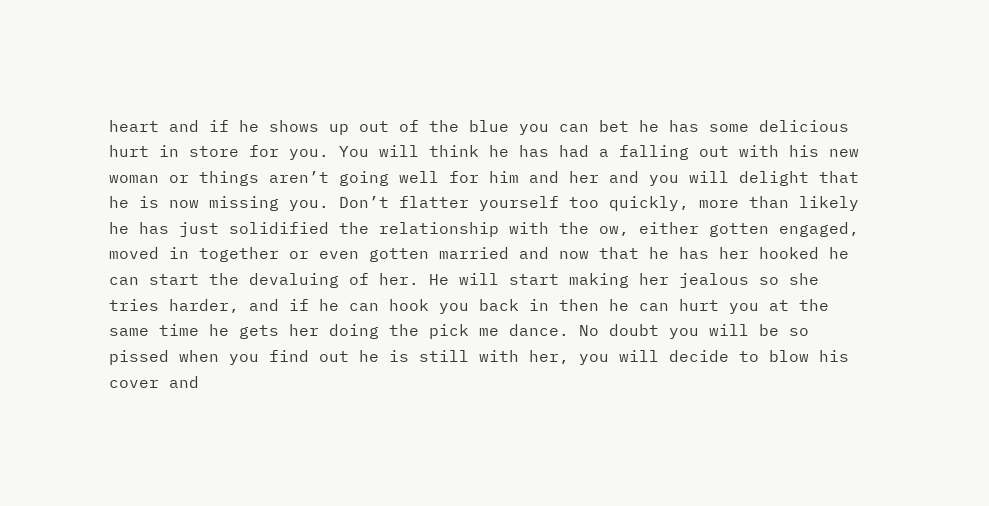heart and if he shows up out of the blue you can bet he has some delicious hurt in store for you. You will think he has had a falling out with his new woman or things aren’t going well for him and her and you will delight that he is now missing you. Don’t flatter yourself too quickly, more than likely he has just solidified the relationship with the ow, either gotten engaged, moved in together or even gotten married and now that he has her hooked he can start the devaluing of her. He will start making her jealous so she tries harder, and if he can hook you back in then he can hurt you at the same time he gets her doing the pick me dance. No doubt you will be so pissed when you find out he is still with her, you will decide to blow his cover and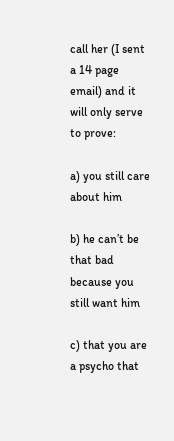call her (I sent a 14 page email) and it will only serve to prove:

a) you still care about him

b) he can’t be that bad because you still want him

c) that you are a psycho that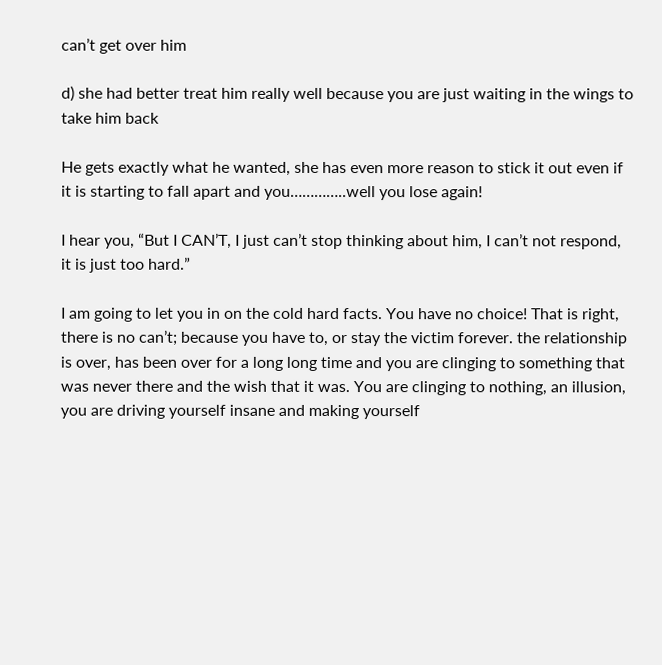can’t get over him

d) she had better treat him really well because you are just waiting in the wings to take him back

He gets exactly what he wanted, she has even more reason to stick it out even if it is starting to fall apart and you…………..well you lose again!

I hear you, “But I CAN’T, I just can’t stop thinking about him, I can’t not respond, it is just too hard.”

I am going to let you in on the cold hard facts. You have no choice! That is right, there is no can’t; because you have to, or stay the victim forever. the relationship is over, has been over for a long long time and you are clinging to something that was never there and the wish that it was. You are clinging to nothing, an illusion, you are driving yourself insane and making yourself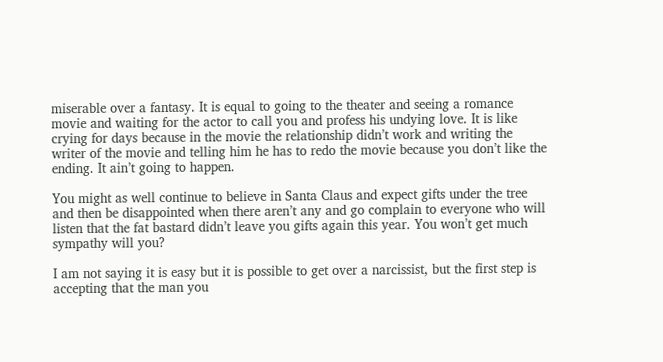miserable over a fantasy. It is equal to going to the theater and seeing a romance movie and waiting for the actor to call you and profess his undying love. It is like crying for days because in the movie the relationship didn’t work and writing the writer of the movie and telling him he has to redo the movie because you don’t like the ending. It ain’t going to happen.

You might as well continue to believe in Santa Claus and expect gifts under the tree and then be disappointed when there aren’t any and go complain to everyone who will listen that the fat bastard didn’t leave you gifts again this year. You won’t get much sympathy will you?

I am not saying it is easy but it is possible to get over a narcissist, but the first step is accepting that the man you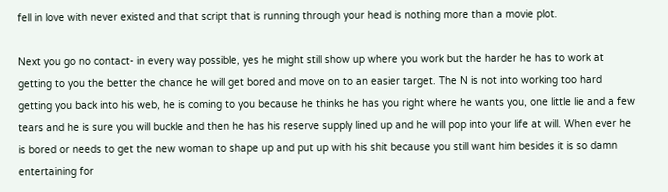fell in love with never existed and that script that is running through your head is nothing more than a movie plot.

Next you go no contact- in every way possible, yes he might still show up where you work but the harder he has to work at getting to you the better the chance he will get bored and move on to an easier target. The N is not into working too hard getting you back into his web, he is coming to you because he thinks he has you right where he wants you, one little lie and a few tears and he is sure you will buckle and then he has his reserve supply lined up and he will pop into your life at will. When ever he is bored or needs to get the new woman to shape up and put up with his shit because you still want him besides it is so damn entertaining for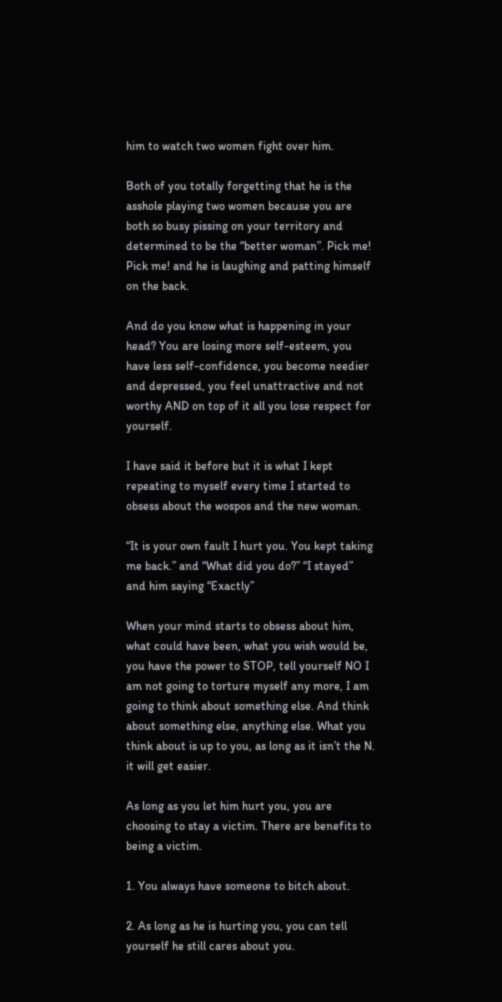him to watch two women fight over him.

Both of you totally forgetting that he is the asshole playing two women because you are both so busy pissing on your territory and determined to be the “better woman”. Pick me! Pick me! and he is laughing and patting himself on the back.

And do you know what is happening in your head? You are losing more self-esteem, you have less self-confidence, you become needier and depressed, you feel unattractive and not worthy AND on top of it all you lose respect for yourself.

I have said it before but it is what I kept repeating to myself every time I started to obsess about the wospos and the new woman.

“It is your own fault I hurt you. You kept taking me back.” and “What did you do?” “I stayed” and him saying “Exactly”

When your mind starts to obsess about him, what could have been, what you wish would be, you have the power to STOP, tell yourself NO I am not going to torture myself any more, I am going to think about something else. And think about something else, anything else. What you think about is up to you, as long as it isn’t the N. it will get easier.

As long as you let him hurt you, you are choosing to stay a victim. There are benefits to being a victim.

1. You always have someone to bitch about.

2. As long as he is hurting you, you can tell yourself he still cares about you.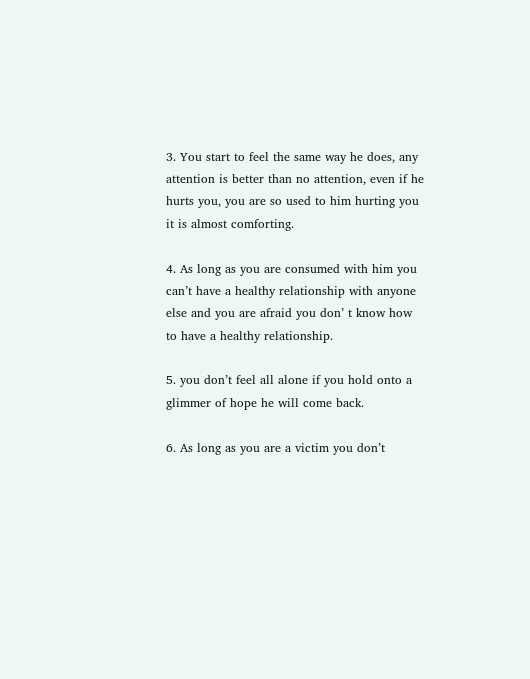3. You start to feel the same way he does, any attention is better than no attention, even if he hurts you, you are so used to him hurting you it is almost comforting.

4. As long as you are consumed with him you can’t have a healthy relationship with anyone else and you are afraid you don’ t know how to have a healthy relationship.

5. you don’t feel all alone if you hold onto a glimmer of hope he will come back.

6. As long as you are a victim you don’t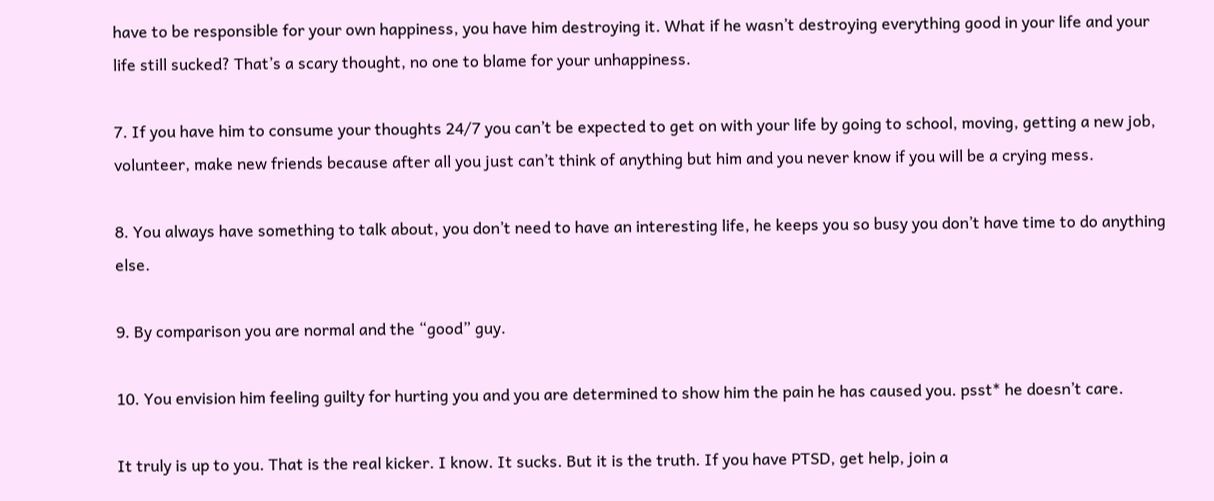have to be responsible for your own happiness, you have him destroying it. What if he wasn’t destroying everything good in your life and your life still sucked? That’s a scary thought, no one to blame for your unhappiness.

7. If you have him to consume your thoughts 24/7 you can’t be expected to get on with your life by going to school, moving, getting a new job, volunteer, make new friends because after all you just can’t think of anything but him and you never know if you will be a crying mess.

8. You always have something to talk about, you don’t need to have an interesting life, he keeps you so busy you don’t have time to do anything else.

9. By comparison you are normal and the “good” guy.

10. You envision him feeling guilty for hurting you and you are determined to show him the pain he has caused you. psst* he doesn’t care.

It truly is up to you. That is the real kicker. I know. It sucks. But it is the truth. If you have PTSD, get help, join a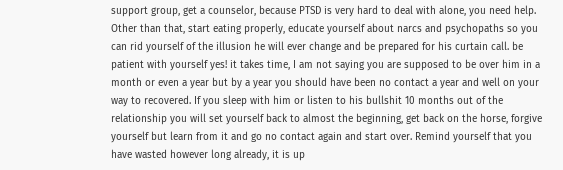support group, get a counselor, because PTSD is very hard to deal with alone, you need help. Other than that, start eating properly, educate yourself about narcs and psychopaths so you can rid yourself of the illusion he will ever change and be prepared for his curtain call. be patient with yourself yes! it takes time, I am not saying you are supposed to be over him in a month or even a year but by a year you should have been no contact a year and well on your way to recovered. If you sleep with him or listen to his bullshit 10 months out of the relationship you will set yourself back to almost the beginning, get back on the horse, forgive yourself but learn from it and go no contact again and start over. Remind yourself that you have wasted however long already, it is up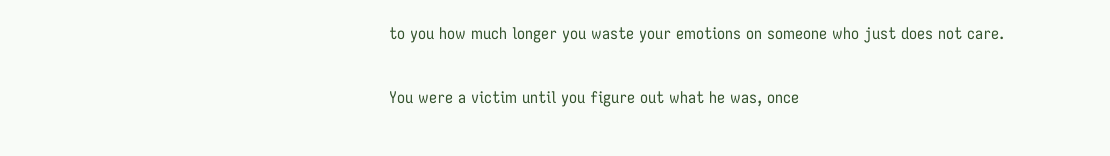to you how much longer you waste your emotions on someone who just does not care.

You were a victim until you figure out what he was, once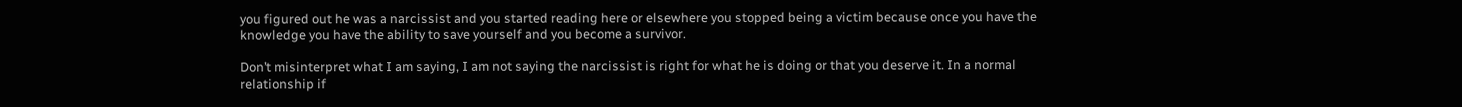you figured out he was a narcissist and you started reading here or elsewhere you stopped being a victim because once you have the knowledge you have the ability to save yourself and you become a survivor.

Don’t misinterpret what I am saying, I am not saying the narcissist is right for what he is doing or that you deserve it. In a normal relationship if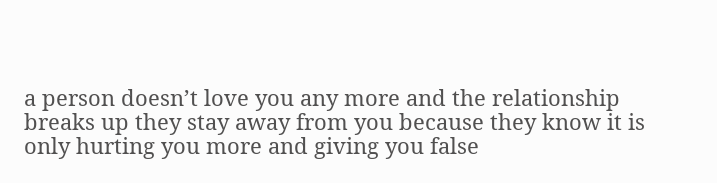a person doesn’t love you any more and the relationship breaks up they stay away from you because they know it is only hurting you more and giving you false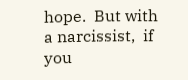hope.  But with a narcissist,  if you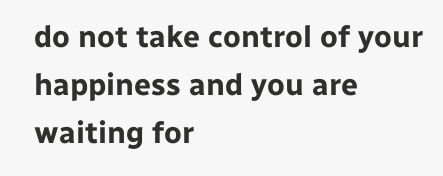do not take control of your happiness and you are waiting for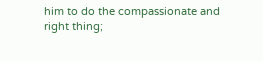him to do the compassionate and right thing;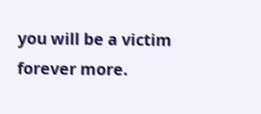you will be a victim forever more.